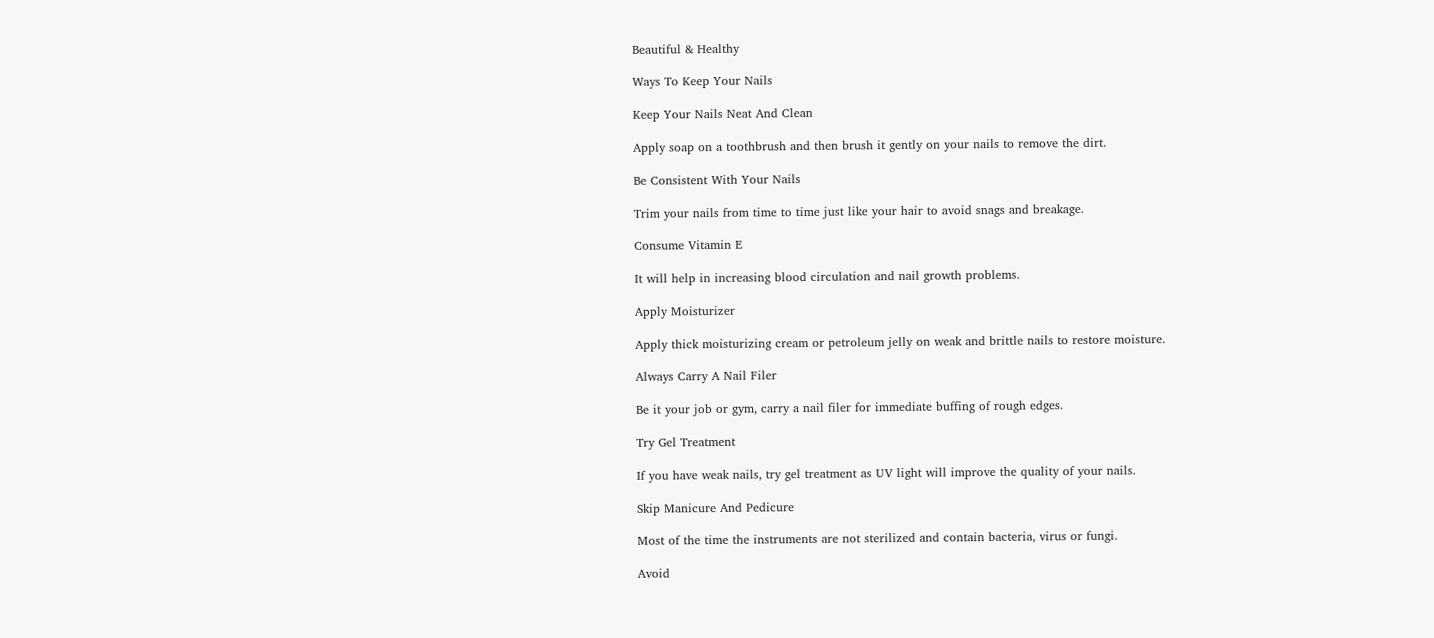Beautiful & Healthy

Ways To Keep Your Nails

Keep Your Nails Neat And Clean

Apply soap on a toothbrush and then brush it gently on your nails to remove the dirt.

Be Consistent With Your Nails

Trim your nails from time to time just like your hair to avoid snags and breakage.

Consume Vitamin E

It will help in increasing blood circulation and nail growth problems.

Apply Moisturizer

Apply thick moisturizing cream or petroleum jelly on weak and brittle nails to restore moisture.

Always Carry A Nail Filer

Be it your job or gym, carry a nail filer for immediate buffing of rough edges.

Try Gel Treatment

If you have weak nails, try gel treatment as UV light will improve the quality of your nails.

Skip Manicure And Pedicure

Most of the time the instruments are not sterilized and contain bacteria, virus or fungi.

Avoid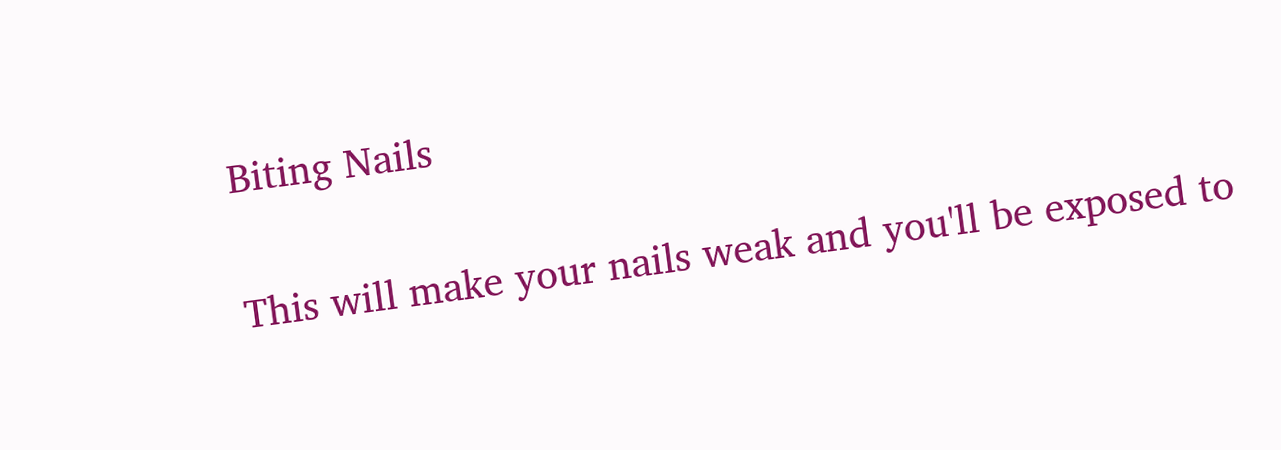Biting Nails

This will make your nails weak and you'll be exposed to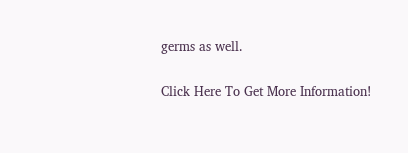germs as well.

Click Here To Get More Information!